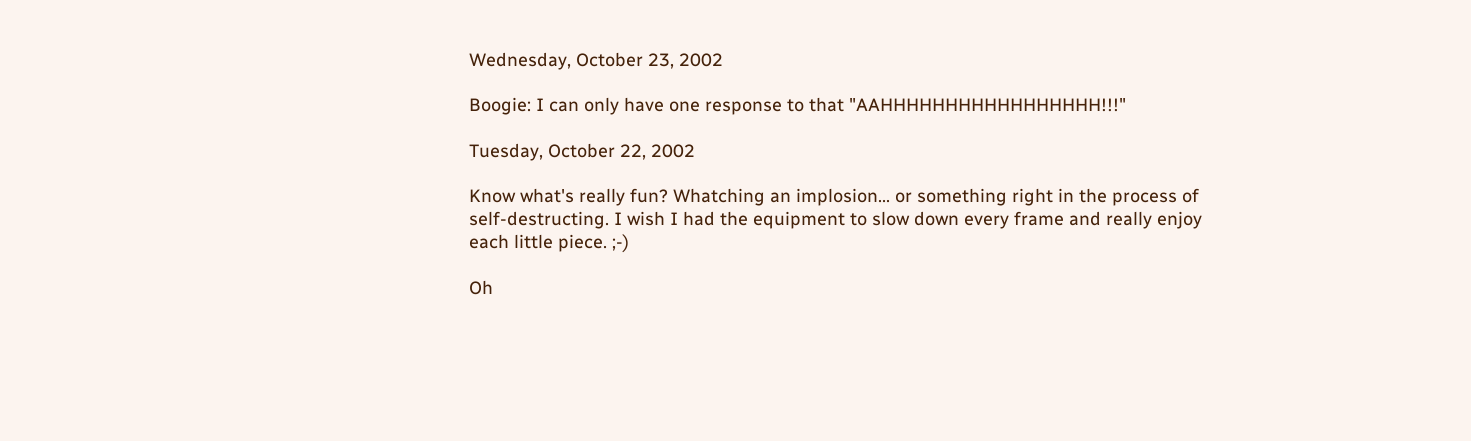Wednesday, October 23, 2002

Boogie: I can only have one response to that "AAHHHHHHHHHHHHHHHHH!!!"

Tuesday, October 22, 2002

Know what's really fun? Whatching an implosion... or something right in the process of self-destructing. I wish I had the equipment to slow down every frame and really enjoy each little piece. ;-)

Oh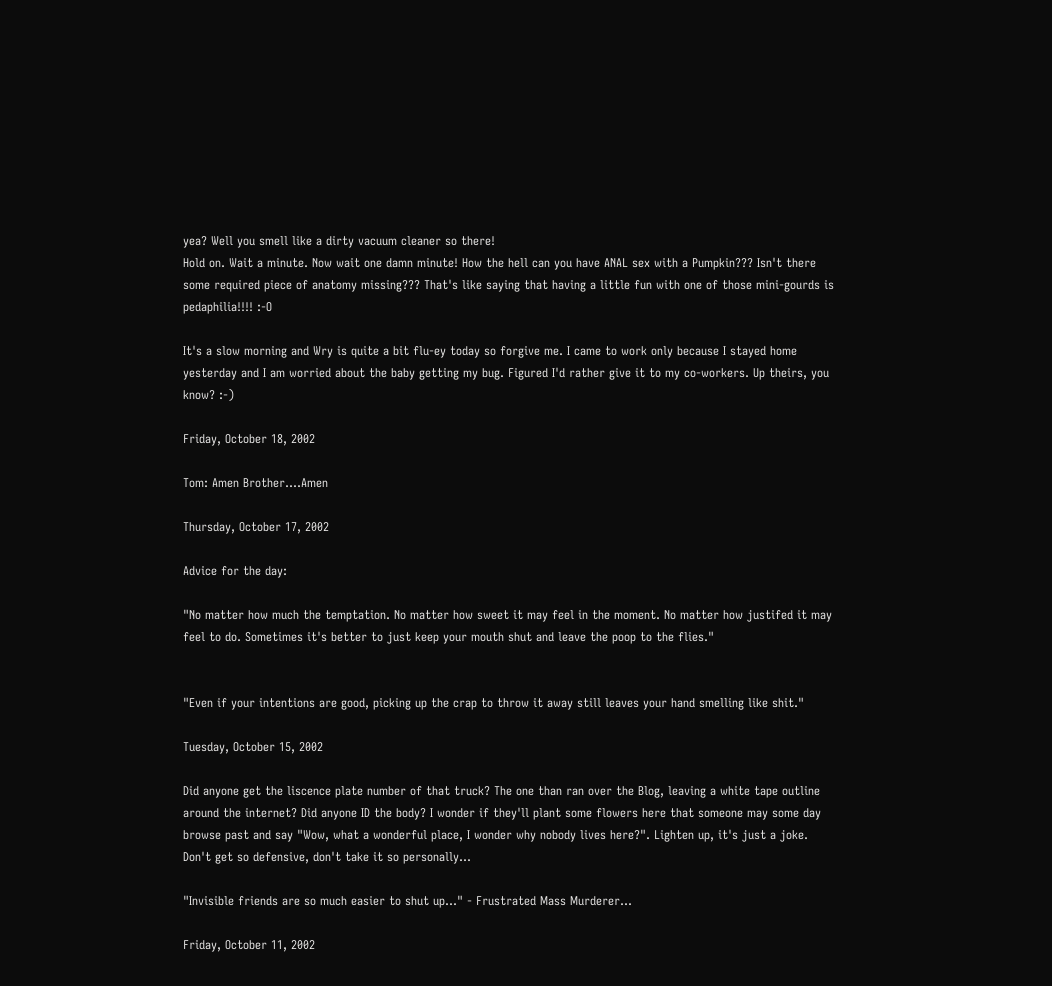yea? Well you smell like a dirty vacuum cleaner so there!
Hold on. Wait a minute. Now wait one damn minute! How the hell can you have ANAL sex with a Pumpkin??? Isn't there some required piece of anatomy missing??? That's like saying that having a little fun with one of those mini-gourds is pedaphilia!!!! :-O

It's a slow morning and Wry is quite a bit flu-ey today so forgive me. I came to work only because I stayed home yesterday and I am worried about the baby getting my bug. Figured I'd rather give it to my co-workers. Up theirs, you know? :-)

Friday, October 18, 2002

Tom: Amen Brother....Amen

Thursday, October 17, 2002

Advice for the day:

"No matter how much the temptation. No matter how sweet it may feel in the moment. No matter how justifed it may feel to do. Sometimes it's better to just keep your mouth shut and leave the poop to the flies."


"Even if your intentions are good, picking up the crap to throw it away still leaves your hand smelling like shit."

Tuesday, October 15, 2002

Did anyone get the liscence plate number of that truck? The one than ran over the Blog, leaving a white tape outline around the internet? Did anyone ID the body? I wonder if they'll plant some flowers here that someone may some day browse past and say "Wow, what a wonderful place, I wonder why nobody lives here?". Lighten up, it's just a joke. Don't get so defensive, don't take it so personally...

"Invisible friends are so much easier to shut up..." - Frustrated Mass Murderer...

Friday, October 11, 2002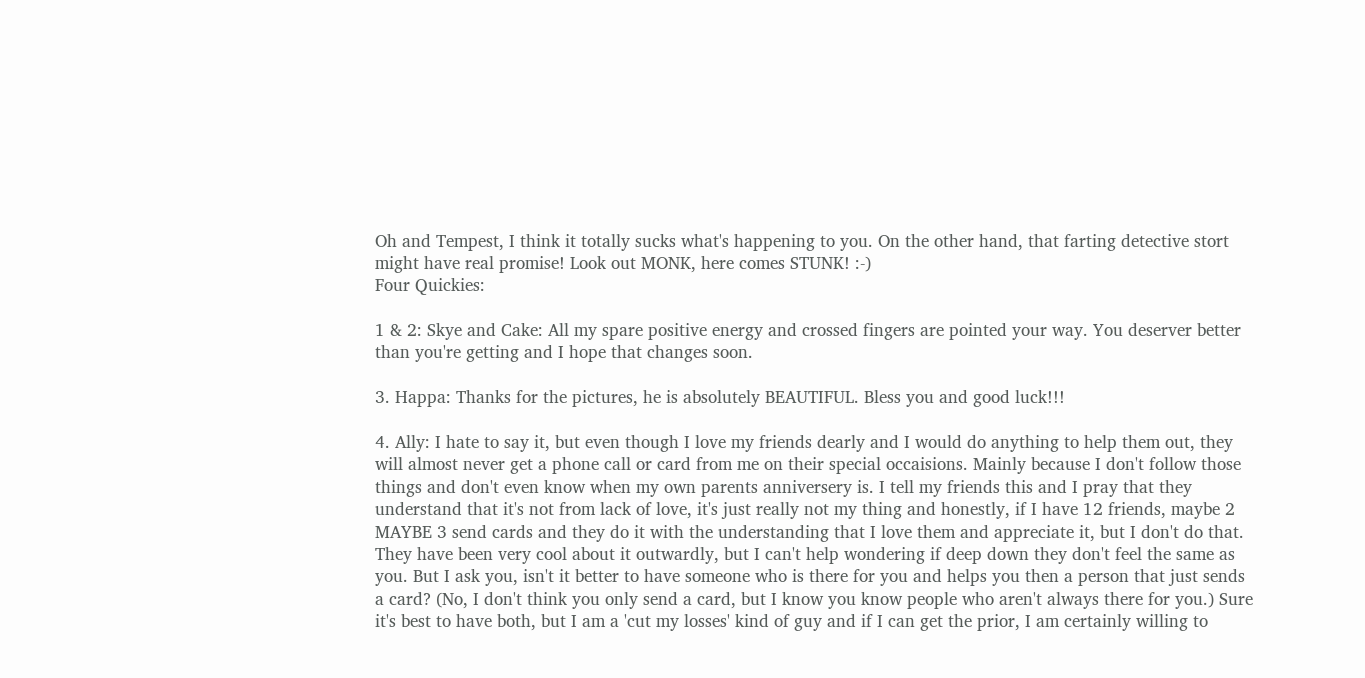Oh and Tempest, I think it totally sucks what's happening to you. On the other hand, that farting detective stort might have real promise! Look out MONK, here comes STUNK! :-)
Four Quickies:

1 & 2: Skye and Cake: All my spare positive energy and crossed fingers are pointed your way. You deserver better than you're getting and I hope that changes soon.

3. Happa: Thanks for the pictures, he is absolutely BEAUTIFUL. Bless you and good luck!!!

4. Ally: I hate to say it, but even though I love my friends dearly and I would do anything to help them out, they will almost never get a phone call or card from me on their special occaisions. Mainly because I don't follow those things and don't even know when my own parents anniversery is. I tell my friends this and I pray that they understand that it's not from lack of love, it's just really not my thing and honestly, if I have 12 friends, maybe 2 MAYBE 3 send cards and they do it with the understanding that I love them and appreciate it, but I don't do that. They have been very cool about it outwardly, but I can't help wondering if deep down they don't feel the same as you. But I ask you, isn't it better to have someone who is there for you and helps you then a person that just sends a card? (No, I don't think you only send a card, but I know you know people who aren't always there for you.) Sure it's best to have both, but I am a 'cut my losses' kind of guy and if I can get the prior, I am certainly willing to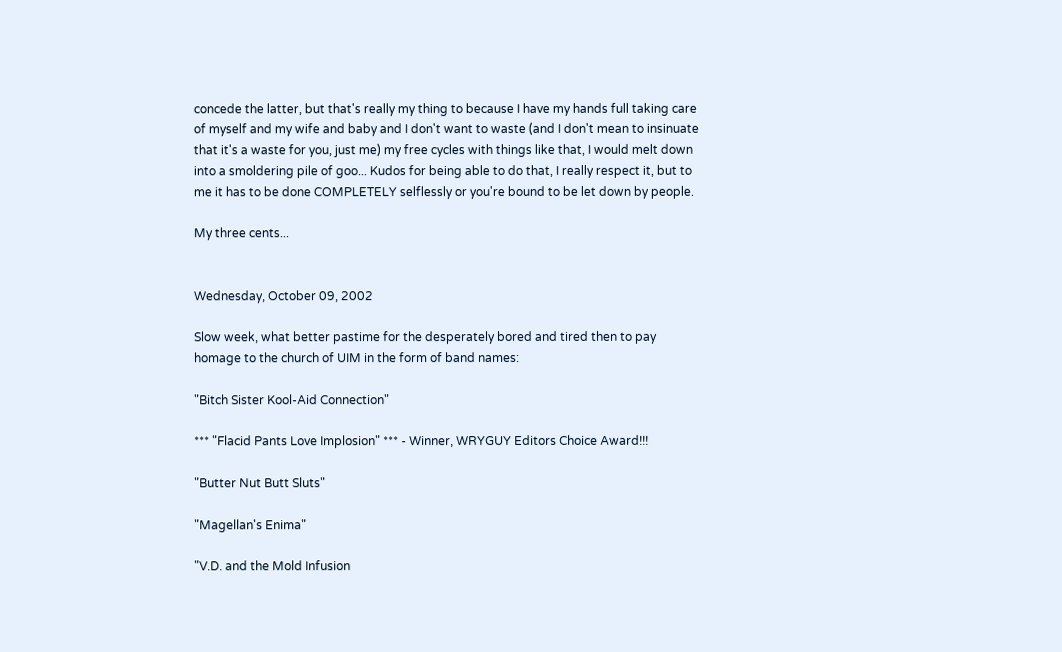concede the latter, but that's really my thing to because I have my hands full taking care of myself and my wife and baby and I don't want to waste (and I don't mean to insinuate that it's a waste for you, just me) my free cycles with things like that, I would melt down into a smoldering pile of goo... Kudos for being able to do that, I really respect it, but to me it has to be done COMPLETELY selflessly or you're bound to be let down by people.

My three cents...


Wednesday, October 09, 2002

Slow week, what better pastime for the desperately bored and tired then to pay homage to the church of UIM in the form of band names:

"Bitch Sister Kool-Aid Connection"

*** "Flacid Pants Love Implosion" *** - Winner, WRYGUY Editors Choice Award!!!

"Butter Nut Butt Sluts"

"Magellan's Enima"

"V.D. and the Mold Infusion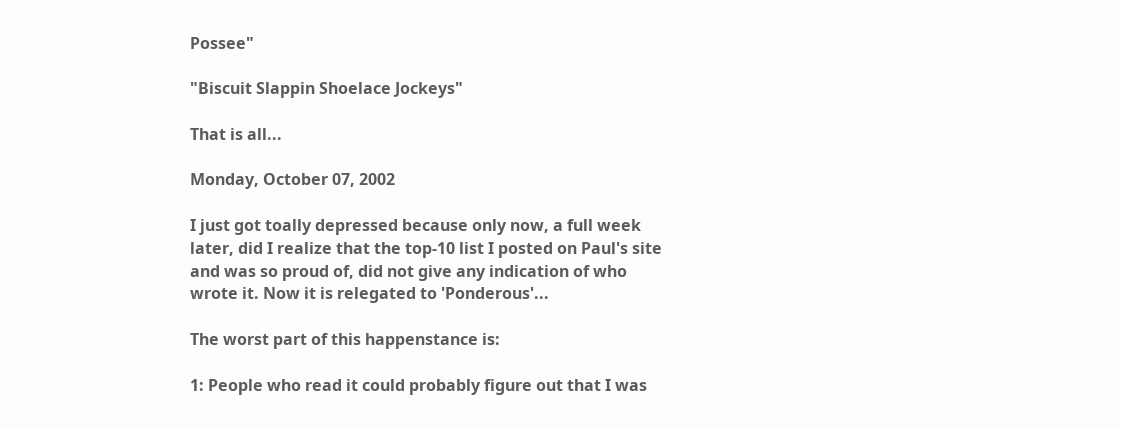Possee"

"Biscuit Slappin Shoelace Jockeys"

That is all...

Monday, October 07, 2002

I just got toally depressed because only now, a full week later, did I realize that the top-10 list I posted on Paul's site and was so proud of, did not give any indication of who wrote it. Now it is relegated to 'Ponderous'...

The worst part of this happenstance is:

1: People who read it could probably figure out that I was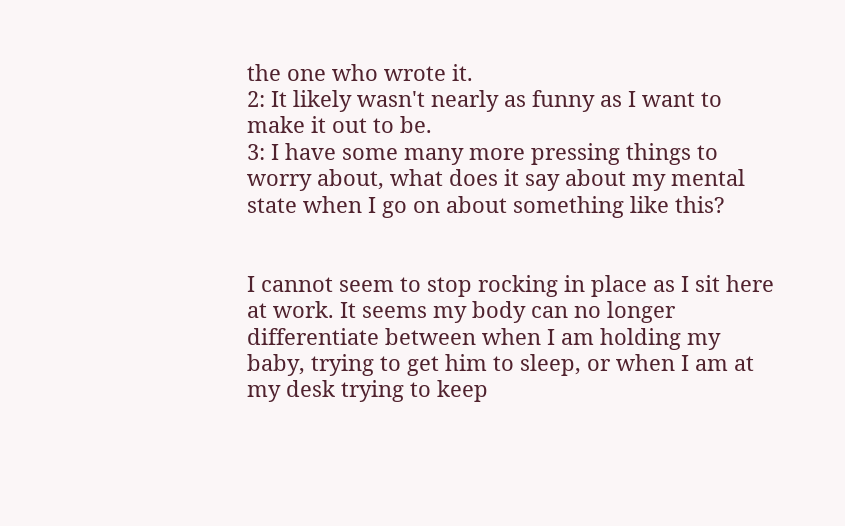the one who wrote it.
2: It likely wasn't nearly as funny as I want to make it out to be.
3: I have some many more pressing things to worry about, what does it say about my mental state when I go on about something like this?


I cannot seem to stop rocking in place as I sit here at work. It seems my body can no longer differentiate between when I am holding my baby, trying to get him to sleep, or when I am at my desk trying to keep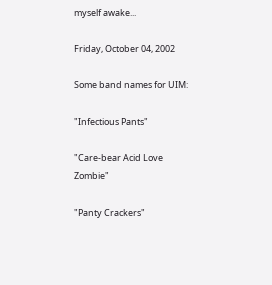myself awake...

Friday, October 04, 2002

Some band names for UIM:

"Infectious Pants"

"Care-bear Acid Love Zombie"

"Panty Crackers"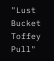"Lust Bucket Toffey Pull"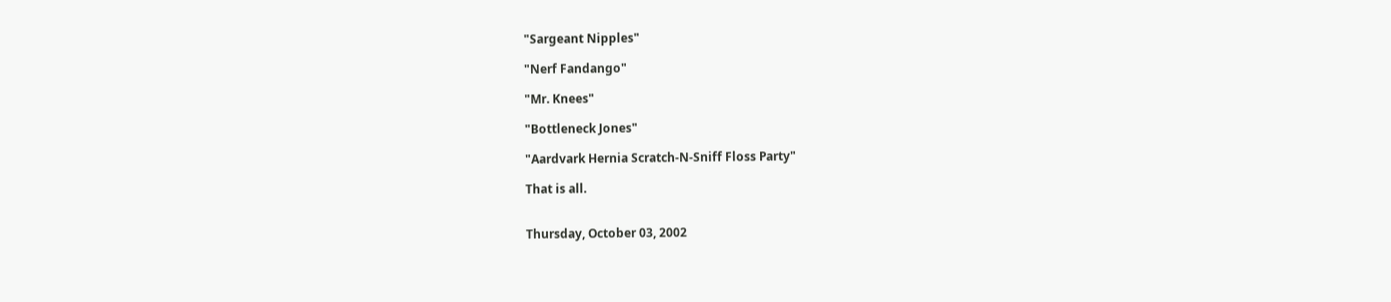"Sargeant Nipples"

"Nerf Fandango"

"Mr. Knees"

"Bottleneck Jones"

"Aardvark Hernia Scratch-N-Sniff Floss Party"

That is all.


Thursday, October 03, 2002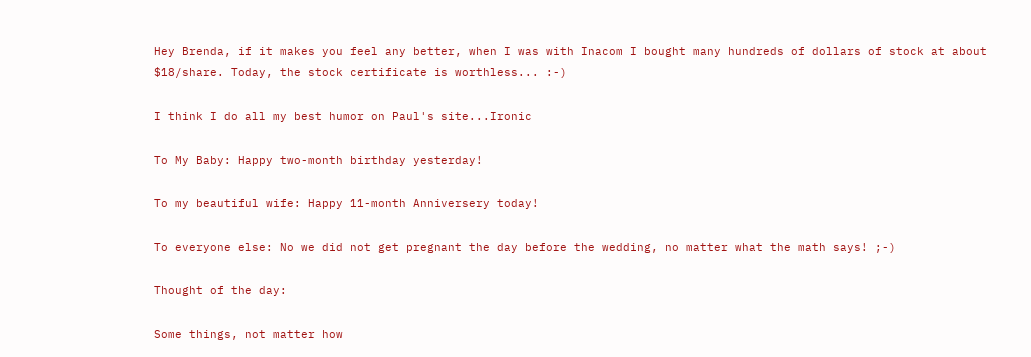Hey Brenda, if it makes you feel any better, when I was with Inacom I bought many hundreds of dollars of stock at about $18/share. Today, the stock certificate is worthless... :-)

I think I do all my best humor on Paul's site...Ironic

To My Baby: Happy two-month birthday yesterday!

To my beautiful wife: Happy 11-month Anniversery today!

To everyone else: No we did not get pregnant the day before the wedding, no matter what the math says! ;-)

Thought of the day:

Some things, not matter how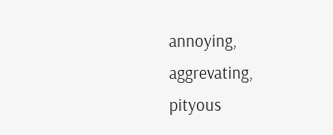annoying, aggrevating, pityous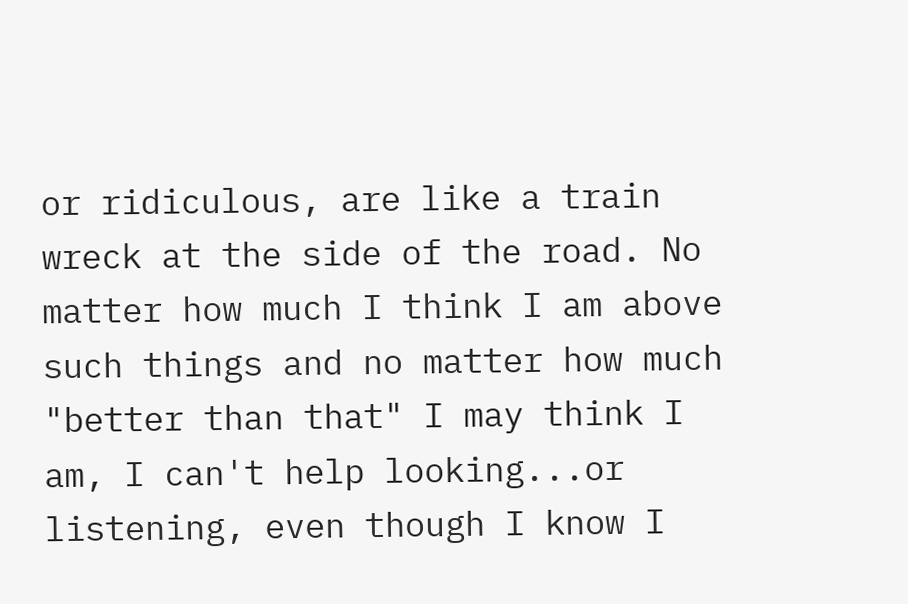or ridiculous, are like a train wreck at the side of the road. No matter how much I think I am above such things and no matter how much "better than that" I may think I am, I can't help looking...or listening, even though I know I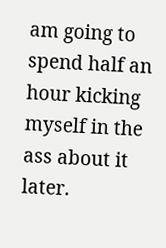am going to spend half an hour kicking myself in the ass about it later.